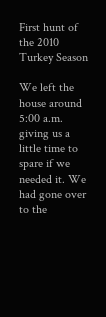First hunt of the 2010 Turkey Season

We left the house around 5:00 a.m. giving us a little time to spare if we needed it. We had gone over to the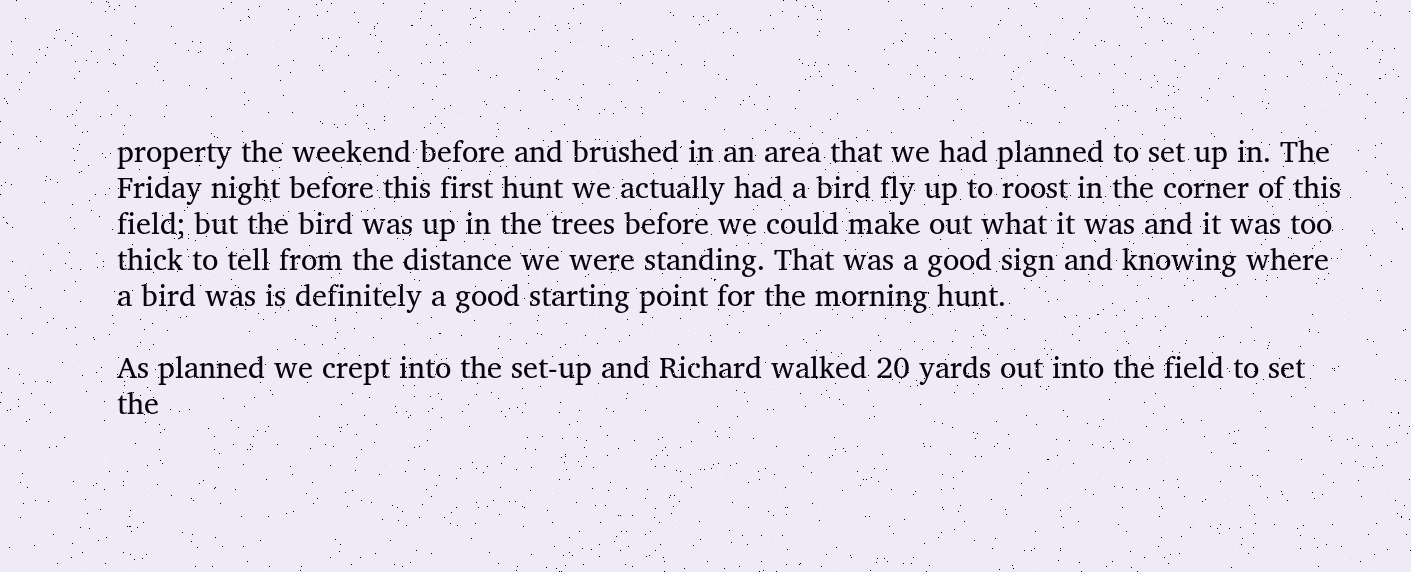property the weekend before and brushed in an area that we had planned to set up in. The Friday night before this first hunt we actually had a bird fly up to roost in the corner of this field; but the bird was up in the trees before we could make out what it was and it was too thick to tell from the distance we were standing. That was a good sign and knowing where a bird was is definitely a good starting point for the morning hunt.

As planned we crept into the set-up and Richard walked 20 yards out into the field to set the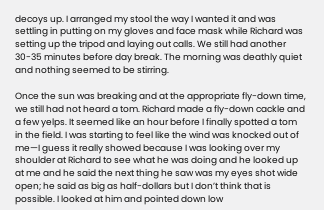decoys up. I arranged my stool the way I wanted it and was settling in putting on my gloves and face mask while Richard was setting up the tripod and laying out calls. We still had another 30-35 minutes before day break. The morning was deathly quiet and nothing seemed to be stirring.

Once the sun was breaking and at the appropriate fly-down time, we still had not heard a tom. Richard made a fly-down cackle and a few yelps. It seemed like an hour before I finally spotted a tom in the field. I was starting to feel like the wind was knocked out of me—I guess it really showed because I was looking over my shoulder at Richard to see what he was doing and he looked up at me and he said the next thing he saw was my eyes shot wide open; he said as big as half-dollars but I don’t think that is possible. I looked at him and pointed down low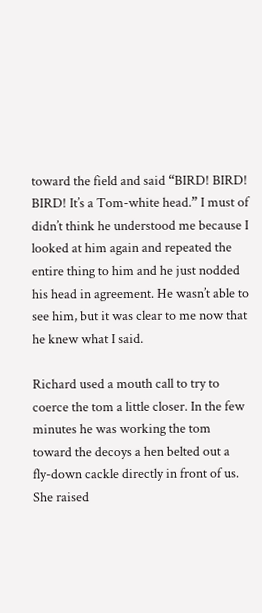toward the field and said “BIRD! BIRD! BIRD! It’s a Tom-white head.” I must of didn’t think he understood me because I looked at him again and repeated the entire thing to him and he just nodded his head in agreement. He wasn’t able to see him, but it was clear to me now that he knew what I said.

Richard used a mouth call to try to coerce the tom a little closer. In the few minutes he was working the tom toward the decoys a hen belted out a fly-down cackle directly in front of us. She raised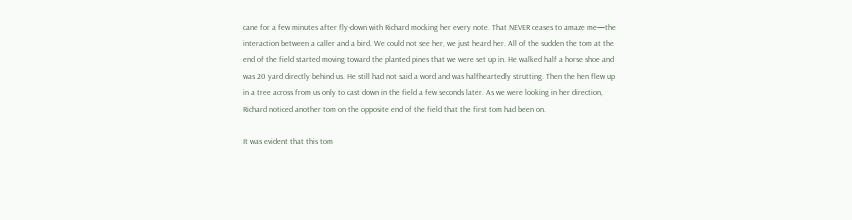cane for a few minutes after fly-down with Richard mocking her every note. That NEVER ceases to amaze me—the interaction between a caller and a bird. We could not see her, we just heard her. All of the sudden the tom at the end of the field started moving toward the planted pines that we were set up in. He walked half a horse shoe and was 20 yard directly behind us. He still had not said a word and was halfheartedly strutting. Then the hen flew up in a tree across from us only to cast down in the field a few seconds later. As we were looking in her direction, Richard noticed another tom on the opposite end of the field that the first tom had been on.

It was evident that this tom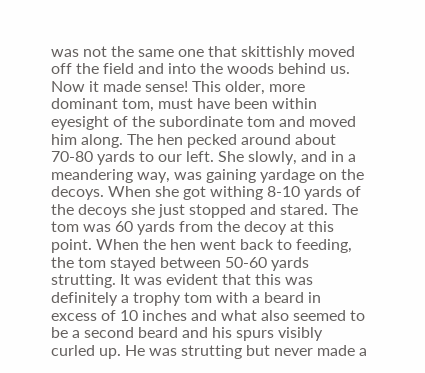was not the same one that skittishly moved off the field and into the woods behind us. Now it made sense! This older, more dominant tom, must have been within eyesight of the subordinate tom and moved him along. The hen pecked around about 70-80 yards to our left. She slowly, and in a meandering way, was gaining yardage on the decoys. When she got withing 8-10 yards of the decoys she just stopped and stared. The tom was 60 yards from the decoy at this point. When the hen went back to feeding, the tom stayed between 50-60 yards strutting. It was evident that this was definitely a trophy tom with a beard in excess of 10 inches and what also seemed to be a second beard and his spurs visibly curled up. He was strutting but never made a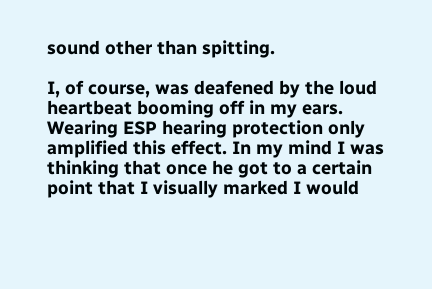sound other than spitting.

I, of course, was deafened by the loud heartbeat booming off in my ears. Wearing ESP hearing protection only amplified this effect. In my mind I was thinking that once he got to a certain point that I visually marked I would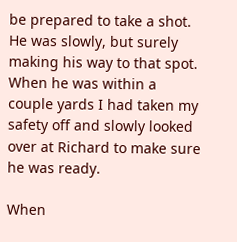be prepared to take a shot. He was slowly, but surely making his way to that spot. When he was within a couple yards I had taken my safety off and slowly looked over at Richard to make sure he was ready.

When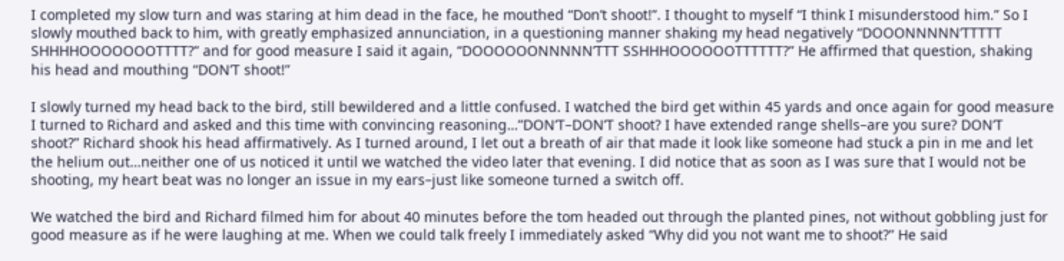I completed my slow turn and was staring at him dead in the face, he mouthed “Don’t shoot!”. I thought to myself “I think I misunderstood him.” So I slowly mouthed back to him, with greatly emphasized annunciation, in a questioning manner shaking my head negatively “DOOONNNNN’TTTTT SHHHHOOOOOOOTTTT?” and for good measure I said it again, “DOOOOOONNNNN’TTT SSHHHOOOOOOTTTTTT?” He affirmed that question, shaking his head and mouthing “DON’T shoot!”

I slowly turned my head back to the bird, still bewildered and a little confused. I watched the bird get within 45 yards and once again for good measure I turned to Richard and asked and this time with convincing reasoning…”DON’T–DON’T shoot? I have extended range shells–are you sure? DON’T shoot?” Richard shook his head affirmatively. As I turned around, I let out a breath of air that made it look like someone had stuck a pin in me and let the helium out…neither one of us noticed it until we watched the video later that evening. I did notice that as soon as I was sure that I would not be shooting, my heart beat was no longer an issue in my ears–just like someone turned a switch off.

We watched the bird and Richard filmed him for about 40 minutes before the tom headed out through the planted pines, not without gobbling just for good measure as if he were laughing at me. When we could talk freely I immediately asked “Why did you not want me to shoot?” He said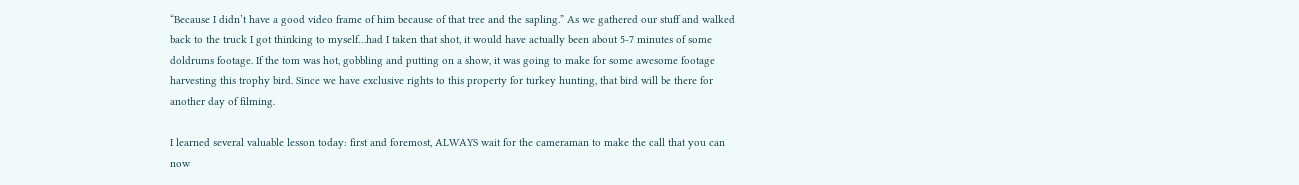“Because I didn’t have a good video frame of him because of that tree and the sapling.” As we gathered our stuff and walked back to the truck I got thinking to myself…had I taken that shot, it would have actually been about 5-7 minutes of some doldrums footage. If the tom was hot, gobbling and putting on a show, it was going to make for some awesome footage harvesting this trophy bird. Since we have exclusive rights to this property for turkey hunting, that bird will be there for another day of filming.

I learned several valuable lesson today: first and foremost, ALWAYS wait for the cameraman to make the call that you can now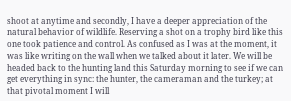shoot at anytime and secondly, I have a deeper appreciation of the natural behavior of wildlife. Reserving a shot on a trophy bird like this one took patience and control. As confused as I was at the moment, it was like writing on the wall when we talked about it later. We will be headed back to the hunting land this Saturday morning to see if we can get everything in sync: the hunter, the cameraman and the turkey; at that pivotal moment I will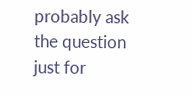probably ask the question just for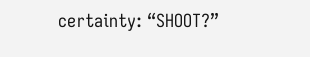certainty: “SHOOT?”